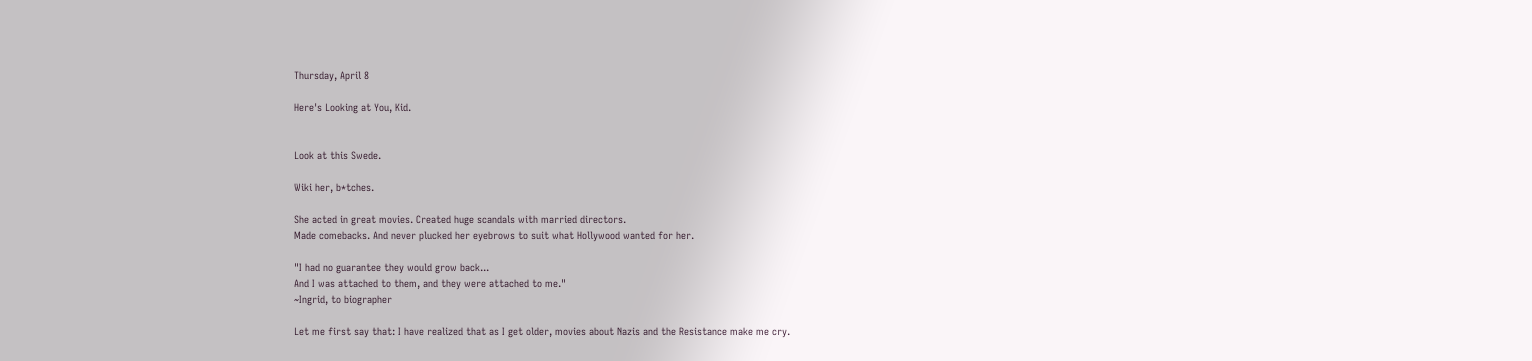Thursday, April 8

Here's Looking at You, Kid.


Look at this Swede.

Wiki her, b*tches.

She acted in great movies. Created huge scandals with married directors.
Made comebacks. And never plucked her eyebrows to suit what Hollywood wanted for her.

"I had no guarantee they would grow back...
And I was attached to them, and they were attached to me."
~Ingrid, to biographer

Let me first say that: I have realized that as I get older, movies about Nazis and the Resistance make me cry.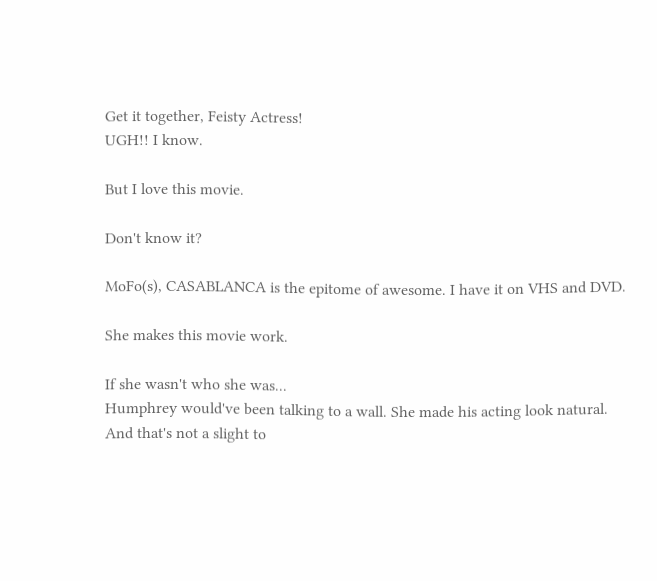Get it together, Feisty Actress!
UGH!! I know.

But I love this movie.

Don't know it?

MoFo(s), CASABLANCA is the epitome of awesome. I have it on VHS and DVD.

She makes this movie work.

If she wasn't who she was...
Humphrey would've been talking to a wall. She made his acting look natural. And that's not a slight to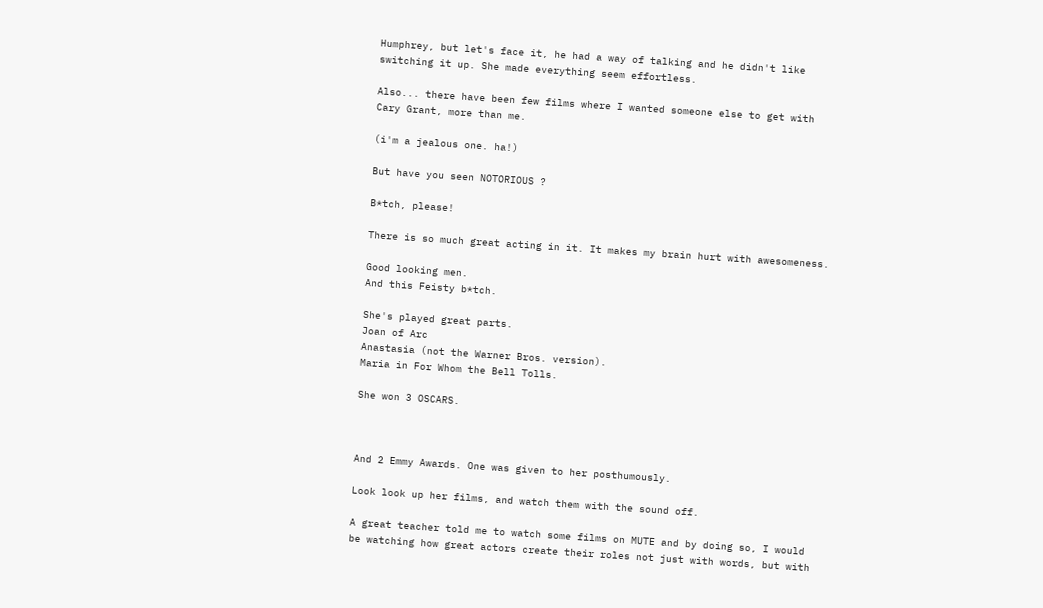Humphrey, but let's face it, he had a way of talking and he didn't like switching it up. She made everything seem effortless.

Also... there have been few films where I wanted someone else to get with Cary Grant, more than me.

(i'm a jealous one. ha!)

But have you seen NOTORIOUS ?

B*tch, please!

There is so much great acting in it. It makes my brain hurt with awesomeness.

Good looking men.
And this Feisty b*tch.

She's played great parts.
Joan of Arc
Anastasia (not the Warner Bros. version).
Maria in For Whom the Bell Tolls.

She won 3 OSCARS.



And 2 Emmy Awards. One was given to her posthumously.

Look look up her films, and watch them with the sound off.

A great teacher told me to watch some films on MUTE and by doing so, I would be watching how great actors create their roles not just with words, but with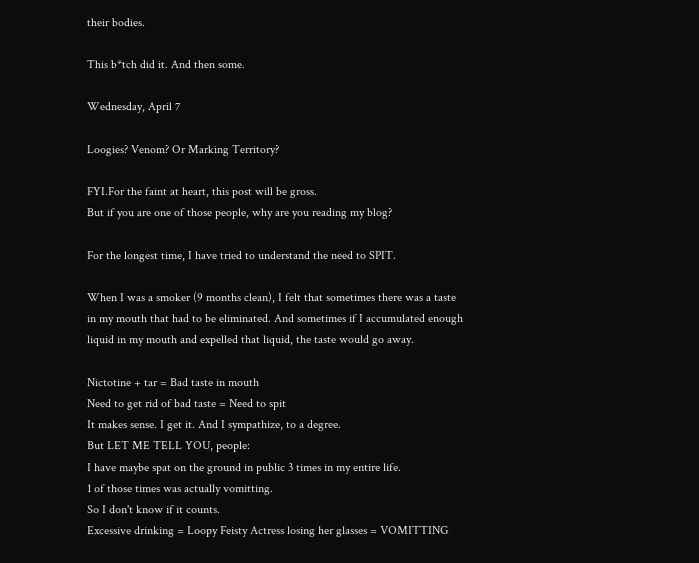their bodies.

This b*tch did it. And then some.

Wednesday, April 7

Loogies? Venom? Or Marking Territory?

FYI.For the faint at heart, this post will be gross.
But if you are one of those people, why are you reading my blog?

For the longest time, I have tried to understand the need to SPIT.

When I was a smoker (9 months clean), I felt that sometimes there was a taste in my mouth that had to be eliminated. And sometimes if I accumulated enough liquid in my mouth and expelled that liquid, the taste would go away.

Nictotine + tar = Bad taste in mouth
Need to get rid of bad taste = Need to spit
It makes sense. I get it. And I sympathize, to a degree.
But LET ME TELL YOU, people:
I have maybe spat on the ground in public 3 times in my entire life.
1 of those times was actually vomitting.
So I don't know if it counts.
Excessive drinking = Loopy Feisty Actress losing her glasses = VOMITTING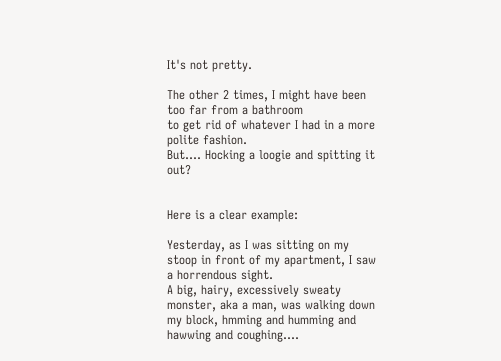It's not pretty.

The other 2 times, I might have been too far from a bathroom
to get rid of whatever I had in a more polite fashion.
But.... Hocking a loogie and spitting it out?


Here is a clear example:

Yesterday, as I was sitting on my stoop in front of my apartment, I saw a horrendous sight.
A big, hairy, excessively sweaty monster, aka a man, was walking down my block, hmming and humming and hawwing and coughing....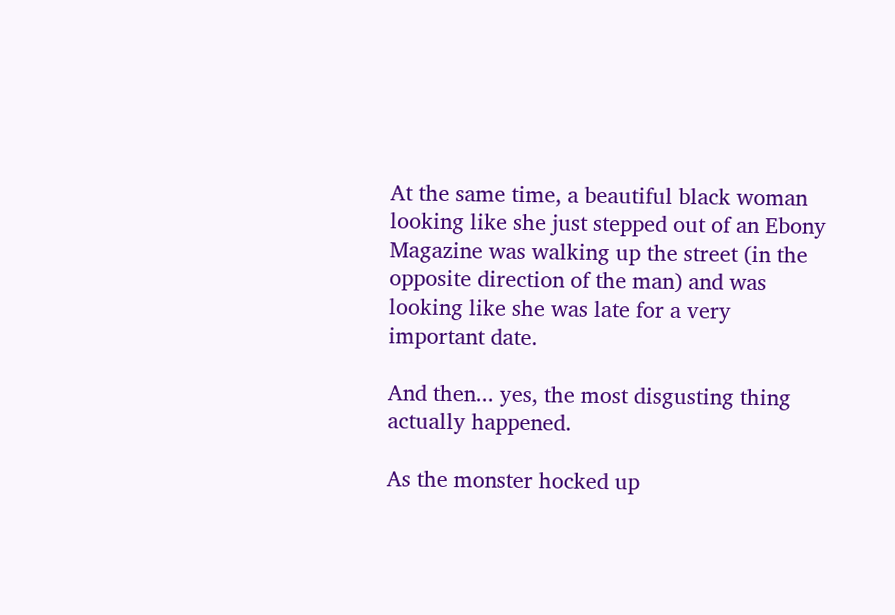At the same time, a beautiful black woman looking like she just stepped out of an Ebony Magazine was walking up the street (in the opposite direction of the man) and was looking like she was late for a very important date.

And then... yes, the most disgusting thing actually happened.

As the monster hocked up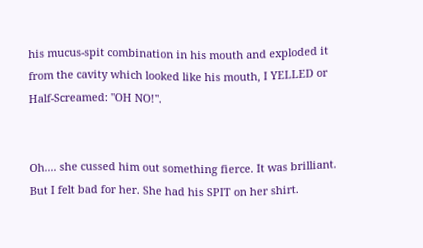his mucus-spit combination in his mouth and exploded it from the cavity which looked like his mouth, I YELLED or Half-Screamed: "OH NO!".


Oh.... she cussed him out something fierce. It was brilliant.
But I felt bad for her. She had his SPIT on her shirt.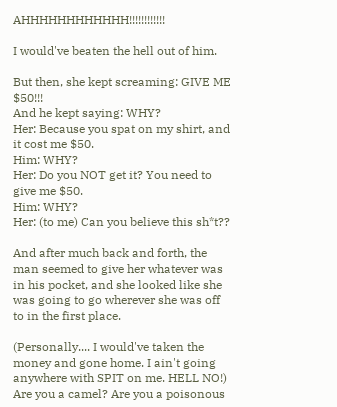AHHHHHHHHHHHH!!!!!!!!!!!!

I would've beaten the hell out of him.

But then, she kept screaming: GIVE ME $50!!!
And he kept saying: WHY?
Her: Because you spat on my shirt, and it cost me $50.
Him: WHY?
Her: Do you NOT get it? You need to give me $50.
Him: WHY?
Her: (to me) Can you believe this sh*t??

And after much back and forth, the man seemed to give her whatever was in his pocket, and she looked like she was going to go wherever she was off to in the first place.

(Personally.... I would've taken the money and gone home. I ain't going anywhere with SPIT on me. HELL NO!)
Are you a camel? Are you a poisonous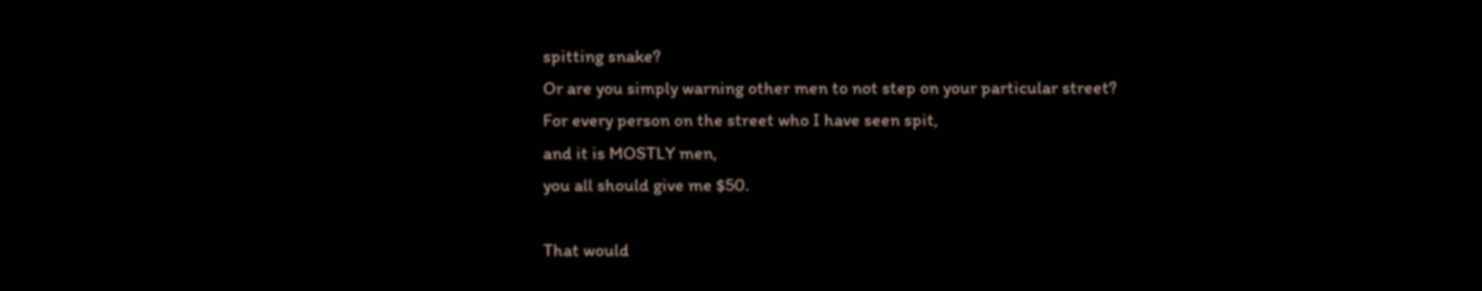spitting snake?
Or are you simply warning other men to not step on your particular street?
For every person on the street who I have seen spit,
and it is MOSTLY men,
you all should give me $50.

That would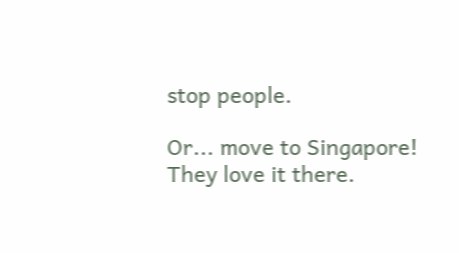stop people.

Or... move to Singapore! They love it there.